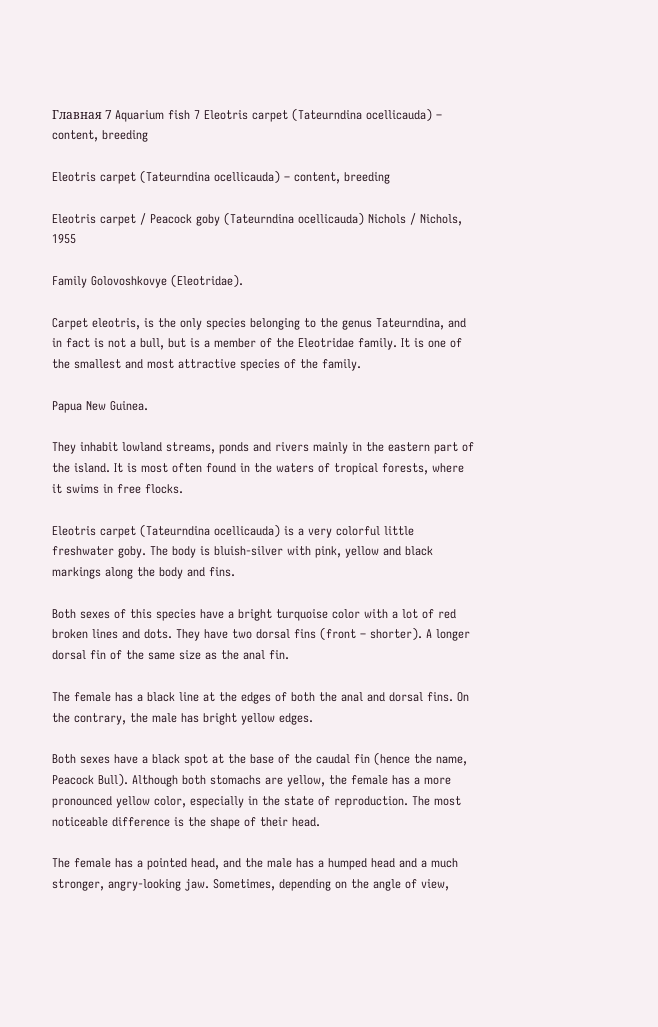Главная 7 Aquarium fish 7 Eleotris carpet (Tateurndina ocellicauda) – content, breeding

Eleotris carpet (Tateurndina ocellicauda) – content, breeding

Eleotris carpet / Peacock goby (Tateurndina ocellicauda) Nichols / Nichols, 1955

Family Golovoshkovye (Eleotridae).

Carpet eleotris, is the only species belonging to the genus Tateurndina, and in fact is not a bull, but is a member of the Eleotridae family. It is one of the smallest and most attractive species of the family.

Papua New Guinea.

They inhabit lowland streams, ponds and rivers mainly in the eastern part of the island. It is most often found in the waters of tropical forests, where it swims in free flocks.

Eleotris carpet (Tateurndina ocellicauda) is a very colorful little freshwater goby. The body is bluish-silver with pink, yellow and black markings along the body and fins.

Both sexes of this species have a bright turquoise color with a lot of red broken lines and dots. They have two dorsal fins (front – shorter). A longer dorsal fin of the same size as the anal fin.

The female has a black line at the edges of both the anal and dorsal fins. On the contrary, the male has bright yellow edges.

Both sexes have a black spot at the base of the caudal fin (hence the name, Peacock Bull). Although both stomachs are yellow, the female has a more pronounced yellow color, especially in the state of reproduction. The most noticeable difference is the shape of their head.

The female has a pointed head, and the male has a humped head and a much stronger, angry-looking jaw. Sometimes, depending on the angle of view,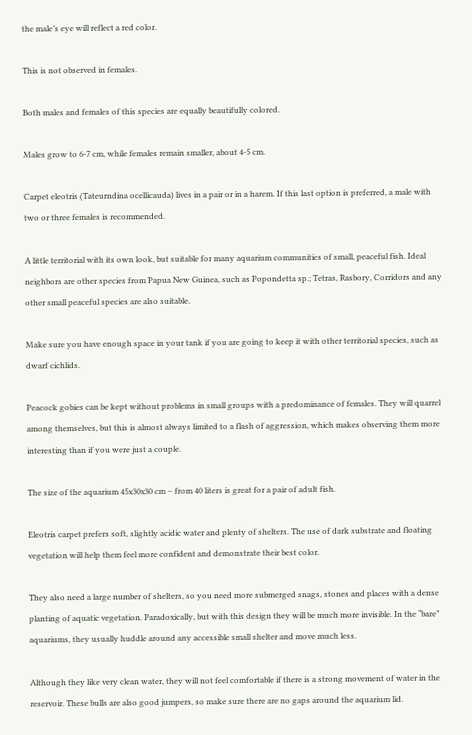the male’s eye will reflect a red color.

This is not observed in females.

Both males and females of this species are equally beautifully colored.

Males grow to 6-7 cm, while females remain smaller, about 4-5 cm.

Carpet eleotris (Tateurndina ocellicauda) lives in a pair or in a harem. If this last option is preferred, a male with two or three females is recommended.

A little territorial with its own look, but suitable for many aquarium communities of small, peaceful fish. Ideal neighbors are other species from Papua New Guinea, such as Popondetta sp.; Tetras, Rasbory, Corridors and any other small peaceful species are also suitable.

Make sure you have enough space in your tank if you are going to keep it with other territorial species, such as dwarf cichlids.

Peacock gobies can be kept without problems in small groups with a predominance of females. They will quarrel among themselves, but this is almost always limited to a flash of aggression, which makes observing them more interesting than if you were just a couple.

The size of the aquarium 45x30x30 cm – from 40 liters is great for a pair of adult fish.

Eleotris carpet prefers soft, slightly acidic water and plenty of shelters. The use of dark substrate and floating vegetation will help them feel more confident and demonstrate their best color.

They also need a large number of shelters, so you need more submerged snags, stones and places with a dense planting of aquatic vegetation. Paradoxically, but with this design they will be much more invisible. In the “bare” aquariums, they usually huddle around any accessible small shelter and move much less.

Although they like very clean water, they will not feel comfortable if there is a strong movement of water in the reservoir. These bulls are also good jumpers, so make sure there are no gaps around the aquarium lid.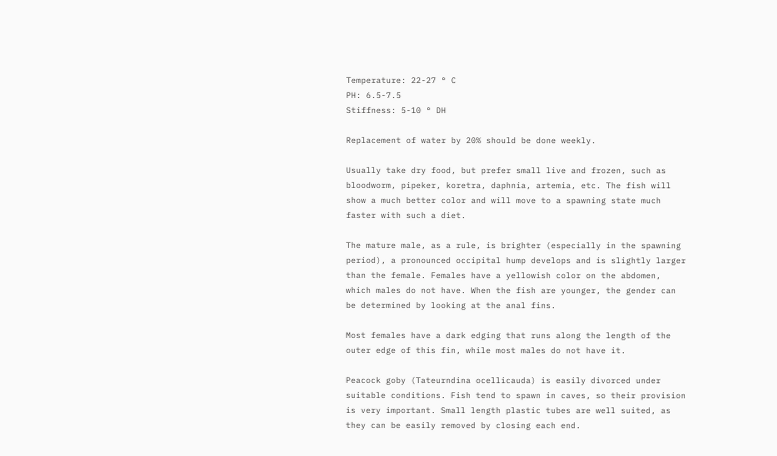Temperature: 22-27 ° C
PH: 6.5-7.5
Stiffness: 5-10 ° DH

Replacement of water by 20% should be done weekly.

Usually take dry food, but prefer small live and frozen, such as bloodworm, pipeker, koretra, daphnia, artemia, etc. The fish will show a much better color and will move to a spawning state much faster with such a diet.

The mature male, as a rule, is brighter (especially in the spawning period), a pronounced occipital hump develops and is slightly larger than the female. Females have a yellowish color on the abdomen, which males do not have. When the fish are younger, the gender can be determined by looking at the anal fins.

Most females have a dark edging that runs along the length of the outer edge of this fin, while most males do not have it.

Peacock goby (Tateurndina ocellicauda) is easily divorced under suitable conditions. Fish tend to spawn in caves, so their provision is very important. Small length plastic tubes are well suited, as they can be easily removed by closing each end.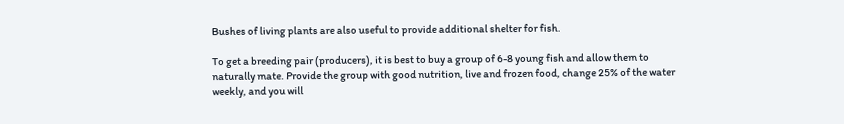Bushes of living plants are also useful to provide additional shelter for fish.

To get a breeding pair (producers), it is best to buy a group of 6-8 young fish and allow them to naturally mate. Provide the group with good nutrition, live and frozen food, change 25% of the water weekly, and you will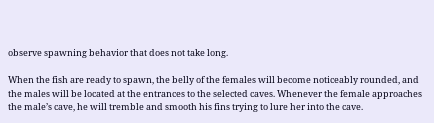observe spawning behavior that does not take long.

When the fish are ready to spawn, the belly of the females will become noticeably rounded, and the males will be located at the entrances to the selected caves. Whenever the female approaches the male’s cave, he will tremble and smooth his fins trying to lure her into the cave.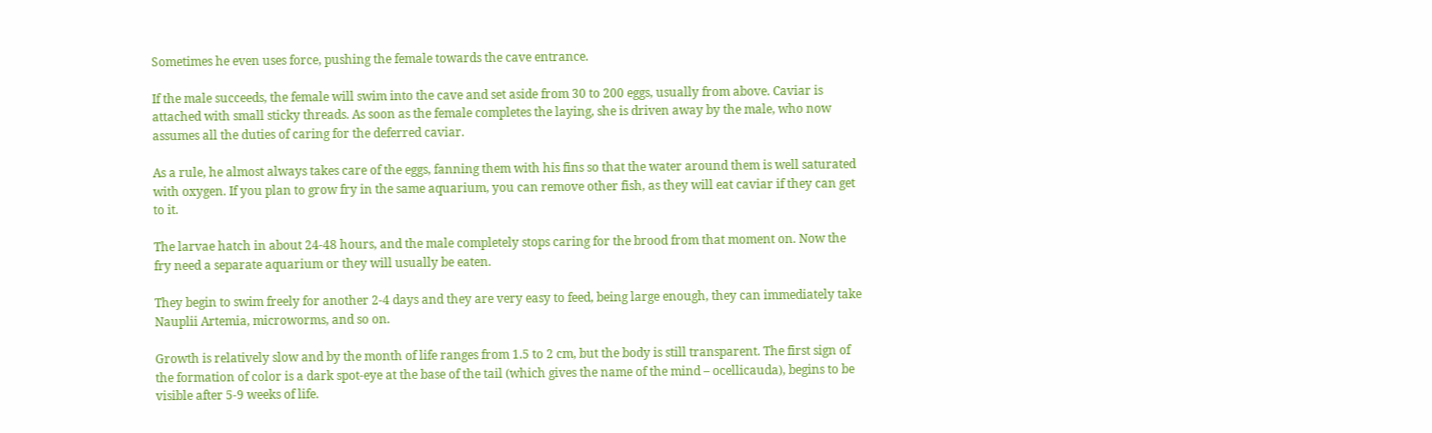Sometimes he even uses force, pushing the female towards the cave entrance.

If the male succeeds, the female will swim into the cave and set aside from 30 to 200 eggs, usually from above. Caviar is attached with small sticky threads. As soon as the female completes the laying, she is driven away by the male, who now assumes all the duties of caring for the deferred caviar.

As a rule, he almost always takes care of the eggs, fanning them with his fins so that the water around them is well saturated with oxygen. If you plan to grow fry in the same aquarium, you can remove other fish, as they will eat caviar if they can get to it.

The larvae hatch in about 24-48 hours, and the male completely stops caring for the brood from that moment on. Now the fry need a separate aquarium or they will usually be eaten.

They begin to swim freely for another 2-4 days and they are very easy to feed, being large enough, they can immediately take Nauplii Artemia, microworms, and so on.

Growth is relatively slow and by the month of life ranges from 1.5 to 2 cm, but the body is still transparent. The first sign of the formation of color is a dark spot-eye at the base of the tail (which gives the name of the mind – ocellicauda), begins to be visible after 5-9 weeks of life.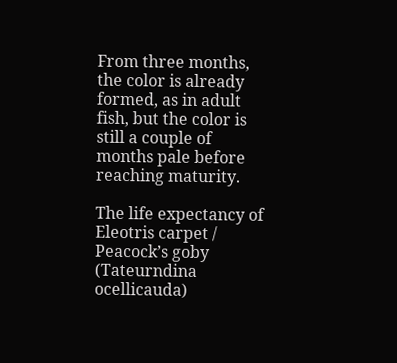From three months, the color is already formed, as in adult fish, but the color is still a couple of months pale before reaching maturity.

The life expectancy of Eleotris carpet / Peacock’s goby (Tateurndina ocellicauda)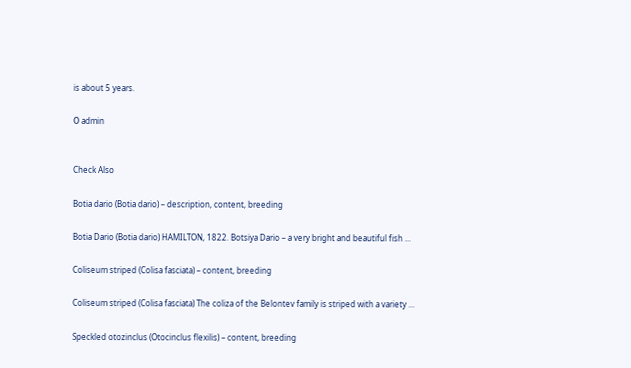is about 5 years.

О admin


Check Also

Botia dario (Botia dario) – description, content, breeding

Botia Dario (Botia dario) HAMILTON, 1822. Botsiya Dario – a very bright and beautiful fish ...

Coliseum striped (Colisa fasciata) – content, breeding

Coliseum striped (Colisa fasciata) The coliza of the Belontev family is striped with a variety ...

Speckled otozinclus (Otocinclus flexilis) – content, breeding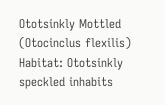Ototsinkly Mottled (Otocinclus flexilis) Habitat: Ototsinkly speckled inhabits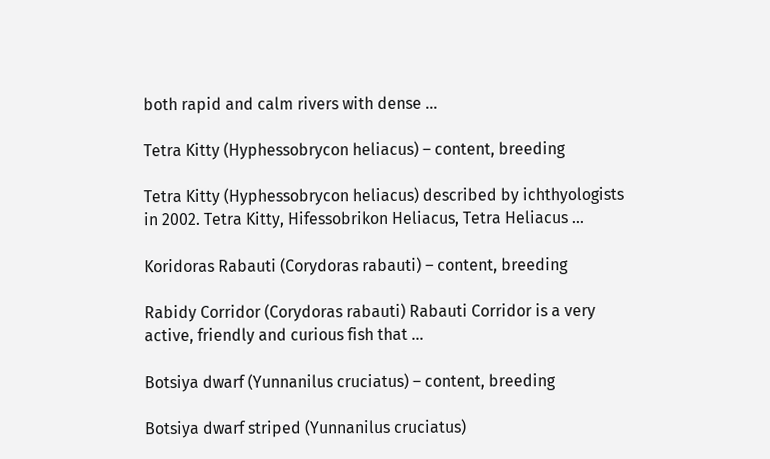both rapid and calm rivers with dense ...

Tetra Kitty (Hyphessobrycon heliacus) – content, breeding

Tetra Kitty (Hyphessobrycon heliacus) described by ichthyologists in 2002. Tetra Kitty, Hifessobrikon Heliacus, Tetra Heliacus ...

Koridoras Rabauti (Corydoras rabauti) – content, breeding

Rabidy Corridor (Corydoras rabauti) Rabauti Corridor is a very active, friendly and curious fish that ...

Botsiya dwarf (Yunnanilus cruciatus) – content, breeding

Botsiya dwarf striped (Yunnanilus cruciatus)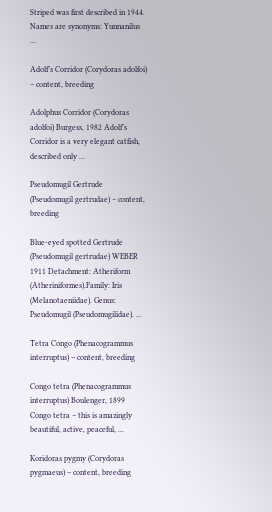Striped was first described in 1944. Names are synonyms: Yunnanilus ...

Adolf’s Corridor (Corydoras adolfoi) – content, breeding

Adolphus Corridor (Corydoras adolfoi) Burgess, 1982 Adolf’s Corridor is a very elegant catfish, described only ...

Pseudomugil Gertrude (Pseudomugil gertrudae) – content, breeding

Blue-eyed spotted Gertrude (Pseudomugil gertrudae) WEBER 1911 Detachment: Atheriform (Atheriniformes).Family: Iris (Melanotaeniidae). Genus: Pseudomugil (Pseudomugilidae). ...

Tetra Congo (Phenacogrammus interruptus) – content, breeding

Congo tetra (Phenacogrammus interruptus) Boulenger, 1899 Congo tetra – this is amazingly beautiful, active, peaceful, ...

Koridoras pygmy (Corydoras pygmaeus) – content, breeding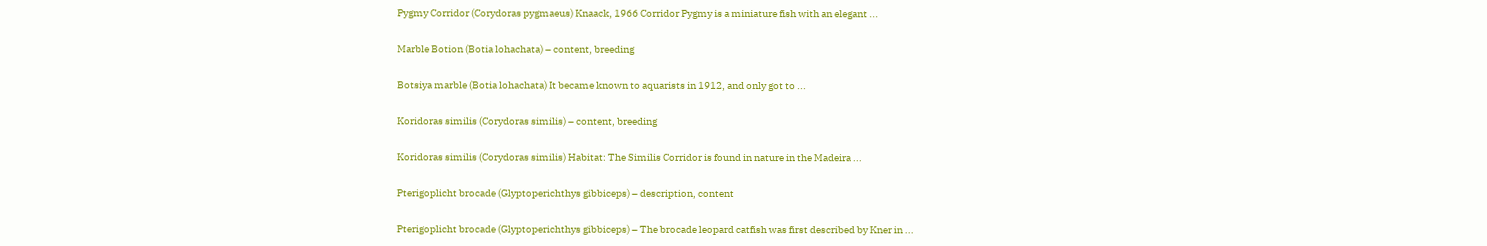Pygmy Corridor (Corydoras pygmaeus) Knaack, 1966 Corridor Pygmy is a miniature fish with an elegant ...

Marble Botion (Botia lohachata) – content, breeding

Botsiya marble (Botia lohachata) It became known to aquarists in 1912, and only got to ...

Koridoras similis (Corydoras similis) – content, breeding

Koridoras similis (Corydoras similis) Habitat: The Similis Corridor is found in nature in the Madeira ...

Pterigoplicht brocade (Glyptoperichthys gibbiceps) – description, content

Pterigoplicht brocade (Glyptoperichthys gibbiceps) – The brocade leopard catfish was first described by Kner in ...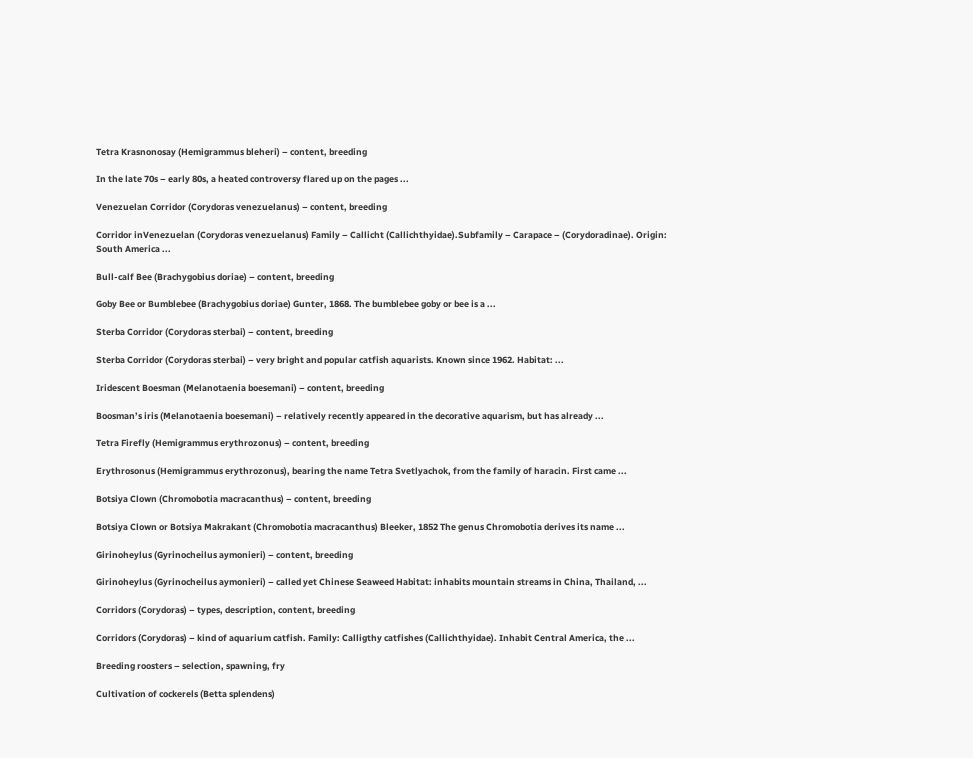Tetra Krasnonosay (Hemigrammus bleheri) – content, breeding

In the late 70s – early 80s, a heated controversy flared up on the pages ...

Venezuelan Corridor (Corydoras venezuelanus) – content, breeding

Corridor inVenezuelan (Corydoras venezuelanus) Family – Callicht (Callichthyidae).Subfamily – Carapace – (Corydoradinae). Origin: South America ...

Bull-calf Bee (Brachygobius doriae) – content, breeding

Goby Bee or Bumblebee (Brachygobius doriae) Gunter, 1868. The bumblebee goby or bee is a ...

Sterba Corridor (Corydoras sterbai) – content, breeding

Sterba Corridor (Corydoras sterbai) – very bright and popular catfish aquarists. Known since 1962. Habitat: ...

Iridescent Boesman (Melanotaenia boesemani) – content, breeding

Boosman’s iris (Melanotaenia boesemani) – relatively recently appeared in the decorative aquarism, but has already ...

Tetra Firefly (Hemigrammus erythrozonus) – content, breeding

Erythrosonus (Hemigrammus erythrozonus), bearing the name Tetra Svetlyachok, from the family of haracin. First came ...

Botsiya Clown (Chromobotia macracanthus) – content, breeding

Botsiya Clown or Botsiya Makrakant (Chromobotia macracanthus) Bleeker, 1852 The genus Chromobotia derives its name ...

Girinoheylus (Gyrinocheilus aymonieri) – content, breeding

Girinoheylus (Gyrinocheilus aymonieri) – called yet Chinese Seaweed Habitat: inhabits mountain streams in China, Thailand, ...

Corridors (Corydoras) – types, description, content, breeding

Corridors (Corydoras) – kind of aquarium catfish. Family: Calligthy catfishes (Callichthyidae). Inhabit Central America, the ...

Breeding roosters – selection, spawning, fry

Cultivation of cockerels (Betta splendens)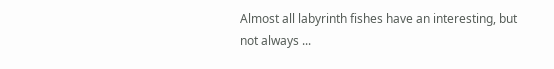Almost all labyrinth fishes have an interesting, but not always ...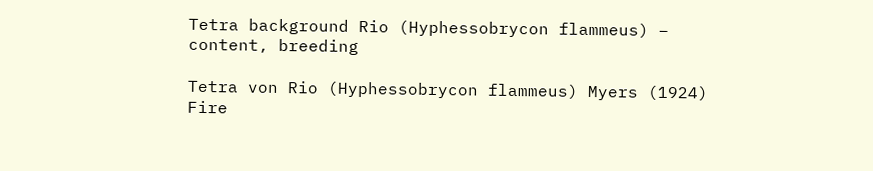Tetra background Rio (Hyphessobrycon flammeus) – content, breeding

Tetra von Rio (Hyphessobrycon flammeus) Myers (1924) Fire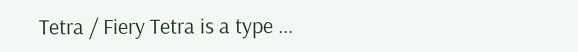Tetra / Fiery Tetra is a type ...